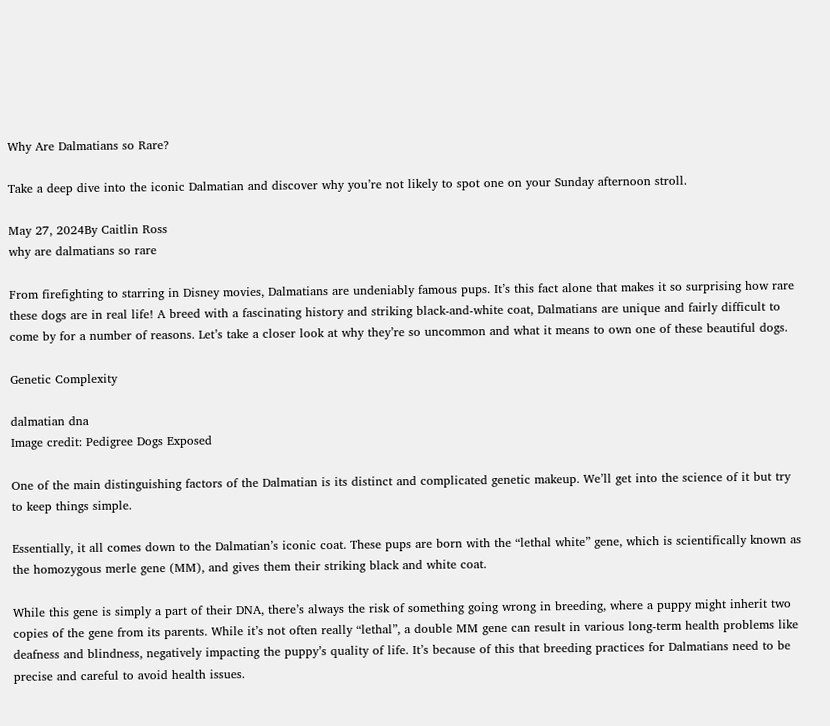Why Are Dalmatians so Rare?

Take a deep dive into the iconic Dalmatian and discover why you’re not likely to spot one on your Sunday afternoon stroll.

May 27, 2024By Caitlin Ross
why are dalmatians so rare

From firefighting to starring in Disney movies, Dalmatians are undeniably famous pups. It’s this fact alone that makes it so surprising how rare these dogs are in real life! A breed with a fascinating history and striking black-and-white coat, Dalmatians are unique and fairly difficult to come by for a number of reasons. Let’s take a closer look at why they’re so uncommon and what it means to own one of these beautiful dogs.

Genetic Complexity

dalmatian dna
Image credit: Pedigree Dogs Exposed

One of the main distinguishing factors of the Dalmatian is its distinct and complicated genetic makeup. We’ll get into the science of it but try to keep things simple.

Essentially, it all comes down to the Dalmatian’s iconic coat. These pups are born with the “lethal white” gene, which is scientifically known as the homozygous merle gene (MM), and gives them their striking black and white coat.

While this gene is simply a part of their DNA, there’s always the risk of something going wrong in breeding, where a puppy might inherit two copies of the gene from its parents. While it’s not often really “lethal”, a double MM gene can result in various long-term health problems like deafness and blindness, negatively impacting the puppy’s quality of life. It’s because of this that breeding practices for Dalmatians need to be precise and careful to avoid health issues.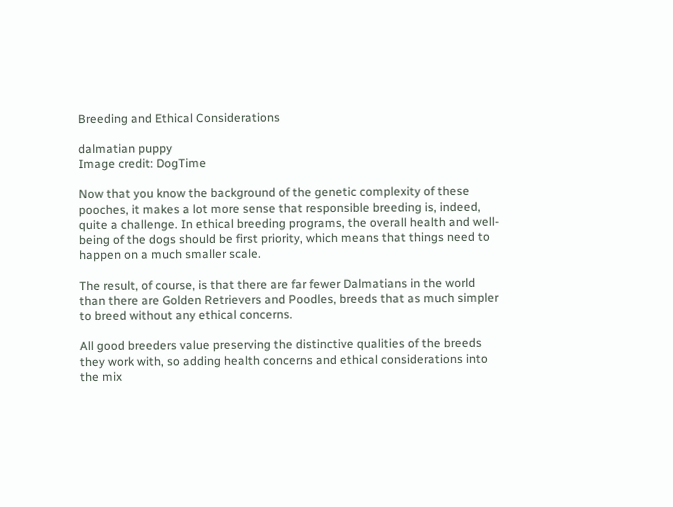Breeding and Ethical Considerations

dalmatian puppy
Image credit: DogTime

Now that you know the background of the genetic complexity of these pooches, it makes a lot more sense that responsible breeding is, indeed, quite a challenge. In ethical breeding programs, the overall health and well-being of the dogs should be first priority, which means that things need to happen on a much smaller scale.

The result, of course, is that there are far fewer Dalmatians in the world than there are Golden Retrievers and Poodles, breeds that as much simpler to breed without any ethical concerns.

All good breeders value preserving the distinctive qualities of the breeds they work with, so adding health concerns and ethical considerations into the mix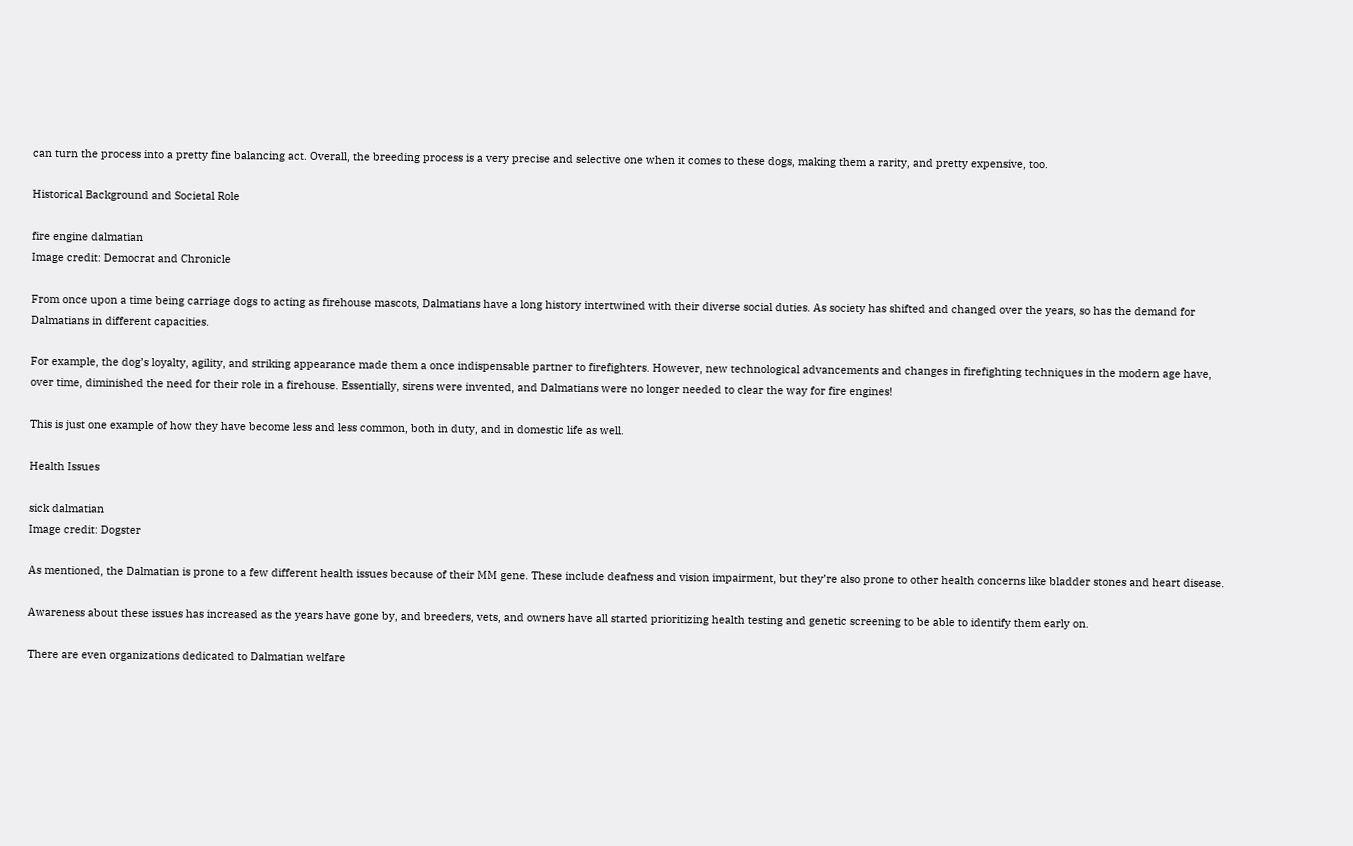can turn the process into a pretty fine balancing act. Overall, the breeding process is a very precise and selective one when it comes to these dogs, making them a rarity, and pretty expensive, too.

Historical Background and Societal Role

fire engine dalmatian
Image credit: Democrat and Chronicle

From once upon a time being carriage dogs to acting as firehouse mascots, Dalmatians have a long history intertwined with their diverse social duties. As society has shifted and changed over the years, so has the demand for Dalmatians in different capacities.

For example, the dog’s loyalty, agility, and striking appearance made them a once indispensable partner to firefighters. However, new technological advancements and changes in firefighting techniques in the modern age have, over time, diminished the need for their role in a firehouse. Essentially, sirens were invented, and Dalmatians were no longer needed to clear the way for fire engines!

This is just one example of how they have become less and less common, both in duty, and in domestic life as well.

Health Issues

sick dalmatian
Image credit: Dogster

As mentioned, the Dalmatian is prone to a few different health issues because of their MM gene. These include deafness and vision impairment, but they’re also prone to other health concerns like bladder stones and heart disease.

Awareness about these issues has increased as the years have gone by, and breeders, vets, and owners have all started prioritizing health testing and genetic screening to be able to identify them early on.

There are even organizations dedicated to Dalmatian welfare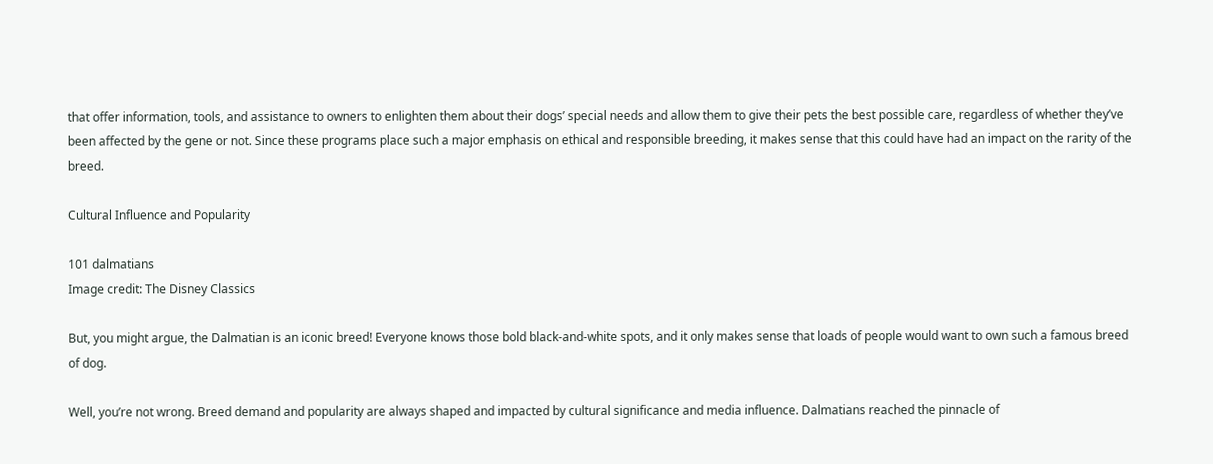that offer information, tools, and assistance to owners to enlighten them about their dogs’ special needs and allow them to give their pets the best possible care, regardless of whether they’ve been affected by the gene or not. Since these programs place such a major emphasis on ethical and responsible breeding, it makes sense that this could have had an impact on the rarity of the breed.

Cultural Influence and Popularity

101 dalmatians
Image credit: The Disney Classics

But, you might argue, the Dalmatian is an iconic breed! Everyone knows those bold black-and-white spots, and it only makes sense that loads of people would want to own such a famous breed of dog.

Well, you’re not wrong. Breed demand and popularity are always shaped and impacted by cultural significance and media influence. Dalmatians reached the pinnacle of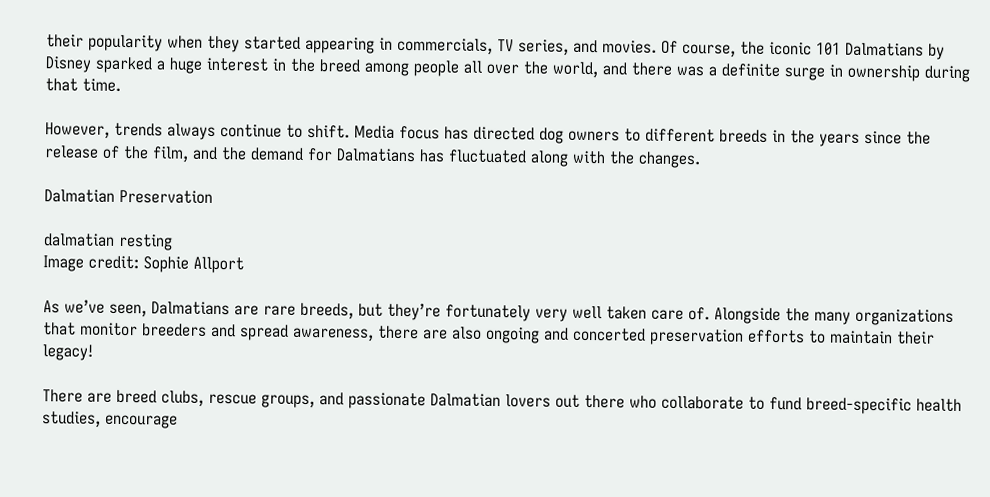their popularity when they started appearing in commercials, TV series, and movies. Of course, the iconic 101 Dalmatians by Disney sparked a huge interest in the breed among people all over the world, and there was a definite surge in ownership during that time.

However, trends always continue to shift. Media focus has directed dog owners to different breeds in the years since the release of the film, and the demand for Dalmatians has fluctuated along with the changes.

Dalmatian Preservation

dalmatian resting
Image credit: Sophie Allport

As we’ve seen, Dalmatians are rare breeds, but they’re fortunately very well taken care of. Alongside the many organizations that monitor breeders and spread awareness, there are also ongoing and concerted preservation efforts to maintain their legacy!

There are breed clubs, rescue groups, and passionate Dalmatian lovers out there who collaborate to fund breed-specific health studies, encourage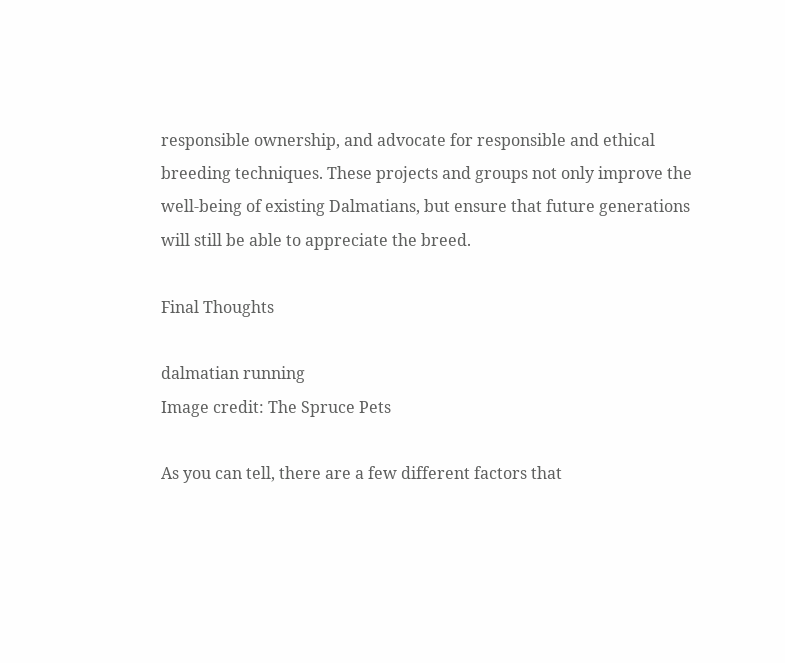responsible ownership, and advocate for responsible and ethical breeding techniques. These projects and groups not only improve the well-being of existing Dalmatians, but ensure that future generations will still be able to appreciate the breed.

Final Thoughts

dalmatian running
Image credit: The Spruce Pets

As you can tell, there are a few different factors that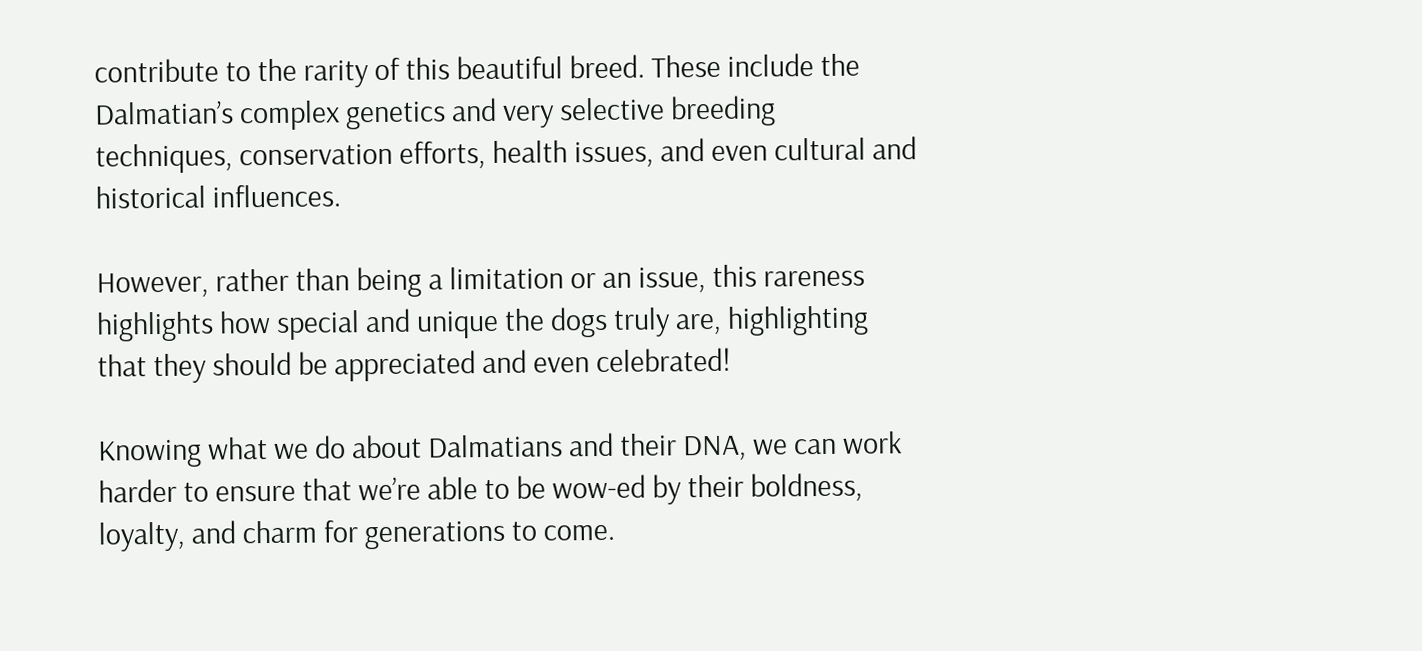contribute to the rarity of this beautiful breed. These include the Dalmatian’s complex genetics and very selective breeding techniques, conservation efforts, health issues, and even cultural and historical influences.

However, rather than being a limitation or an issue, this rareness highlights how special and unique the dogs truly are, highlighting that they should be appreciated and even celebrated!

Knowing what we do about Dalmatians and their DNA, we can work harder to ensure that we’re able to be wow-ed by their boldness, loyalty, and charm for generations to come.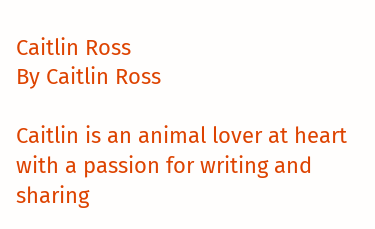Caitlin Ross
By Caitlin Ross

Caitlin is an animal lover at heart with a passion for writing and sharing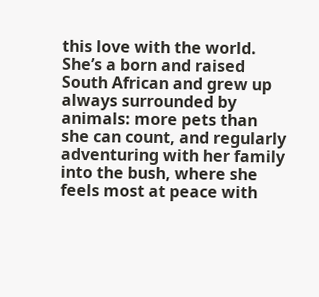this love with the world. She’s a born and raised South African and grew up always surrounded by animals: more pets than she can count, and regularly adventuring with her family into the bush, where she feels most at peace with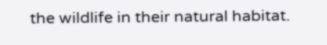the wildlife in their natural habitat.